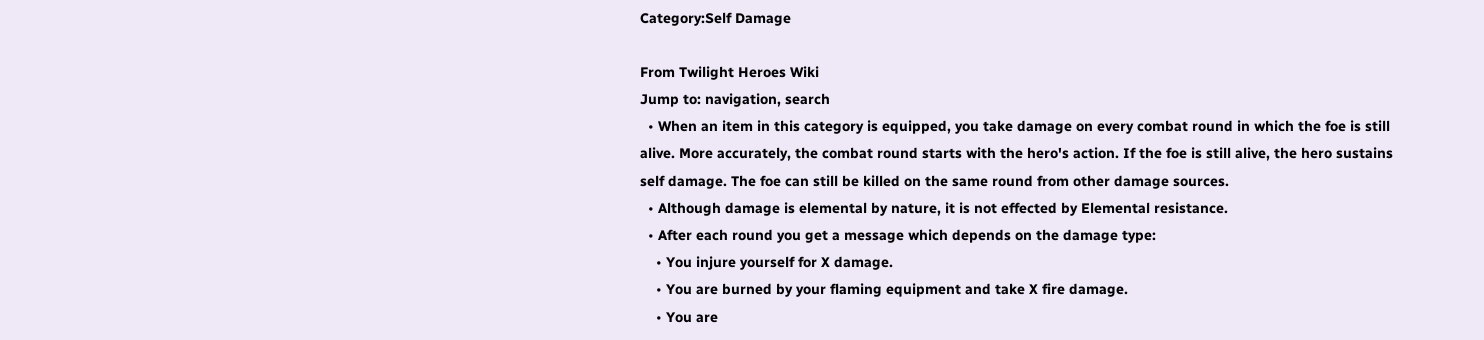Category:Self Damage

From Twilight Heroes Wiki
Jump to: navigation, search
  • When an item in this category is equipped, you take damage on every combat round in which the foe is still alive. More accurately, the combat round starts with the hero's action. If the foe is still alive, the hero sustains self damage. The foe can still be killed on the same round from other damage sources.
  • Although damage is elemental by nature, it is not effected by Elemental resistance.
  • After each round you get a message which depends on the damage type:
    • You injure yourself for X damage.
    • You are burned by your flaming equipment and take X fire damage.
    • You are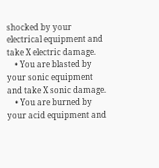shocked by your electrical equipment and take X electric damage.
    • You are blasted by your sonic equipment and take X sonic damage.
    • You are burned by your acid equipment and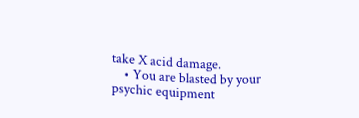take X acid damage.
    • You are blasted by your psychic equipment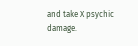and take X psychic damage.